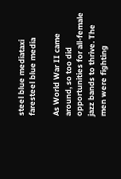steel blue mediataxi faresteel blue media

As World War II came around, so too did opportunities for all-female jazz bands to thrive. The men were fighting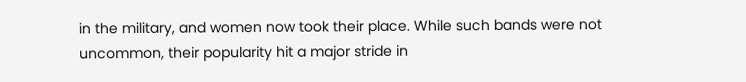in the military, and women now took their place. While such bands were not uncommon, their popularity hit a major stride in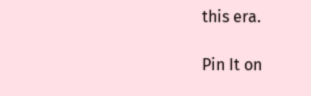this era.

Pin It on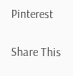Pinterest

Share This